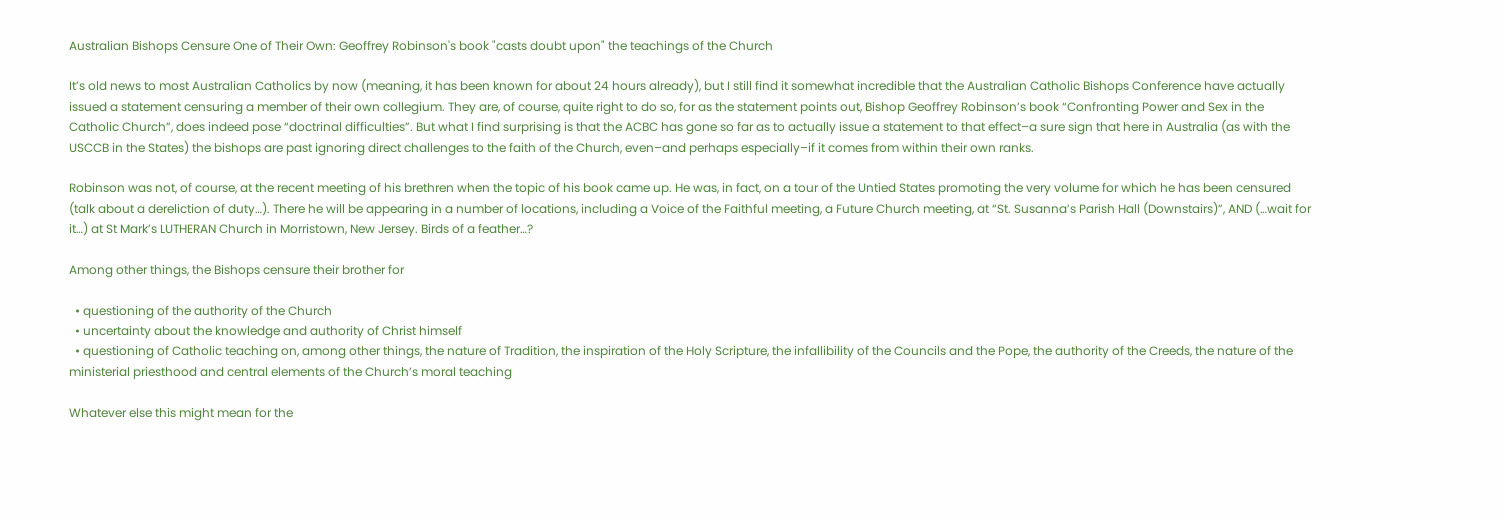Australian Bishops Censure One of Their Own: Geoffrey Robinson's book "casts doubt upon" the teachings of the Church

It’s old news to most Australian Catholics by now (meaning, it has been known for about 24 hours already), but I still find it somewhat incredible that the Australian Catholic Bishops Conference have actually issued a statement censuring a member of their own collegium. They are, of course, quite right to do so, for as the statement points out, Bishop Geoffrey Robinson’s book “Confronting Power and Sex in the Catholic Church”, does indeed pose “doctrinal difficulties”. But what I find surprising is that the ACBC has gone so far as to actually issue a statement to that effect–a sure sign that here in Australia (as with the USCCB in the States) the bishops are past ignoring direct challenges to the faith of the Church, even–and perhaps especially–if it comes from within their own ranks.

Robinson was not, of course, at the recent meeting of his brethren when the topic of his book came up. He was, in fact, on a tour of the Untied States promoting the very volume for which he has been censured (talk about a dereliction of duty…). There he will be appearing in a number of locations, including a Voice of the Faithful meeting, a Future Church meeting, at “St. Susanna’s Parish Hall (Downstairs)”, AND (…wait for it…) at St Mark’s LUTHERAN Church in Morristown, New Jersey. Birds of a feather…?

Among other things, the Bishops censure their brother for

  • questioning of the authority of the Church
  • uncertainty about the knowledge and authority of Christ himself
  • questioning of Catholic teaching on, among other things, the nature of Tradition, the inspiration of the Holy Scripture, the infallibility of the Councils and the Pope, the authority of the Creeds, the nature of the ministerial priesthood and central elements of the Church’s moral teaching

Whatever else this might mean for the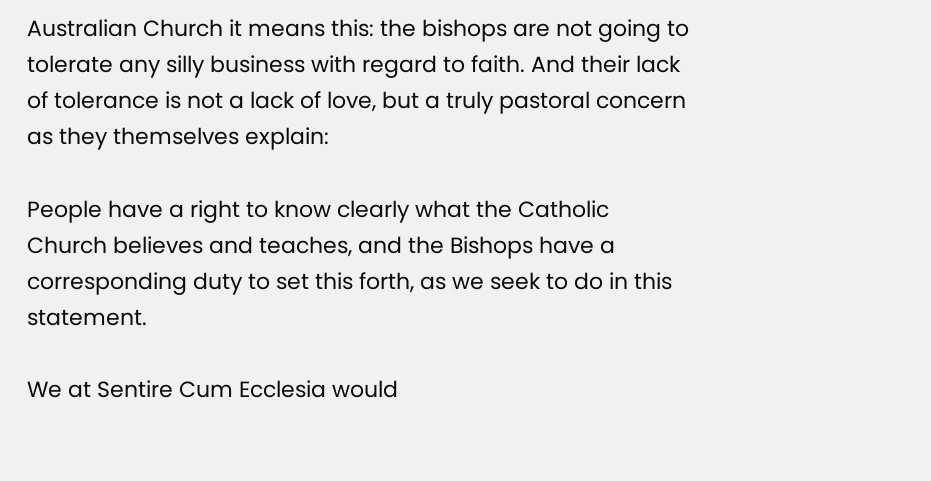Australian Church it means this: the bishops are not going to tolerate any silly business with regard to faith. And their lack of tolerance is not a lack of love, but a truly pastoral concern as they themselves explain:

People have a right to know clearly what the Catholic Church believes and teaches, and the Bishops have a corresponding duty to set this forth, as we seek to do in this statement.

We at Sentire Cum Ecclesia would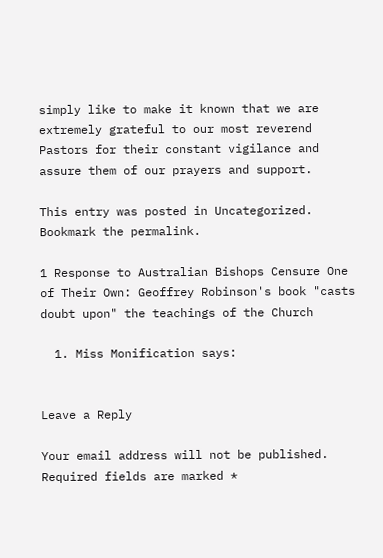simply like to make it known that we are extremely grateful to our most reverend Pastors for their constant vigilance and assure them of our prayers and support.

This entry was posted in Uncategorized. Bookmark the permalink.

1 Response to Australian Bishops Censure One of Their Own: Geoffrey Robinson's book "casts doubt upon" the teachings of the Church

  1. Miss Monification says:


Leave a Reply

Your email address will not be published. Required fields are marked *